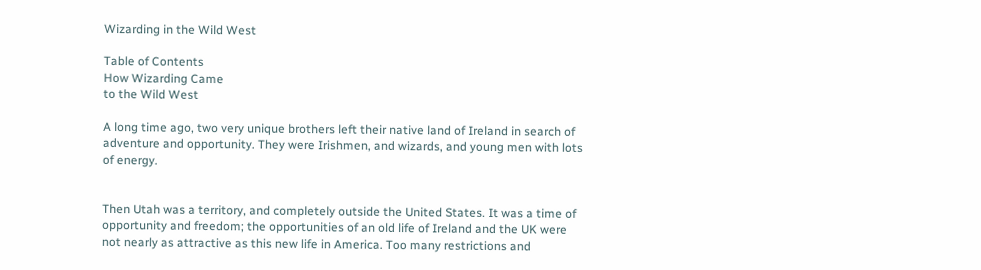Wizarding in the Wild West

Table of Contents
How Wizarding Came
to the Wild West

A long time ago, two very unique brothers left their native land of Ireland in search of adventure and opportunity. They were Irishmen, and wizards, and young men with lots of energy.


Then Utah was a territory, and completely outside the United States. It was a time of opportunity and freedom; the opportunities of an old life of Ireland and the UK were not nearly as attractive as this new life in America. Too many restrictions and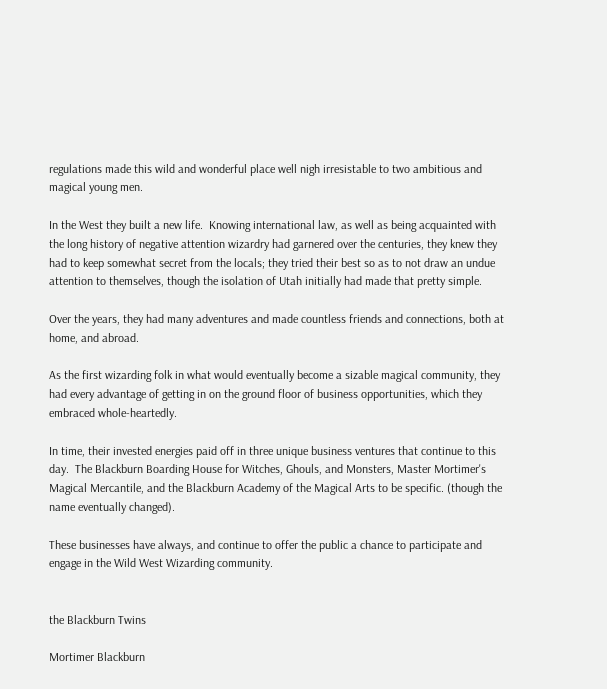regulations made this wild and wonderful place well nigh irresistable to two ambitious and magical young men.

In the West they built a new life.  Knowing international law, as well as being acquainted with the long history of negative attention wizardry had garnered over the centuries, they knew they had to keep somewhat secret from the locals; they tried their best so as to not draw an undue attention to themselves, though the isolation of Utah initially had made that pretty simple.

Over the years, they had many adventures and made countless friends and connections, both at home, and abroad.

As the first wizarding folk in what would eventually become a sizable magical community, they had every advantage of getting in on the ground floor of business opportunities, which they embraced whole-heartedly.

In time, their invested energies paid off in three unique business ventures that continue to this day.  The Blackburn Boarding House for Witches, Ghouls, and Monsters, Master Mortimer's Magical Mercantile, and the Blackburn Academy of the Magical Arts to be specific. (though the name eventually changed).

These businesses have always, and continue to offer the public a chance to participate and engage in the Wild West Wizarding community.


the Blackburn Twins

Mortimer Blackburn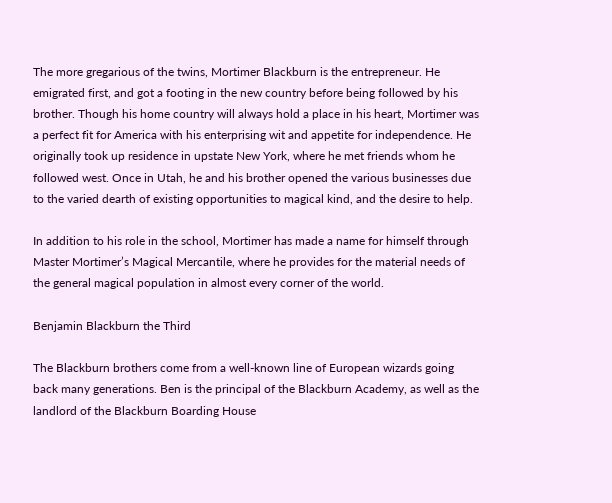The more gregarious of the twins, Mortimer Blackburn is the entrepreneur. He emigrated first, and got a footing in the new country before being followed by his brother. Though his home country will always hold a place in his heart, Mortimer was a perfect fit for America with his enterprising wit and appetite for independence. He originally took up residence in upstate New York, where he met friends whom he followed west. Once in Utah, he and his brother opened the various businesses due to the varied dearth of existing opportunities to magical kind, and the desire to help.

In addition to his role in the school, Mortimer has made a name for himself through Master Mortimer’s Magical Mercantile, where he provides for the material needs of the general magical population in almost every corner of the world.

Benjamin Blackburn the Third

The Blackburn brothers come from a well-known line of European wizards going back many generations. Ben is the principal of the Blackburn Academy, as well as the  landlord of the Blackburn Boarding House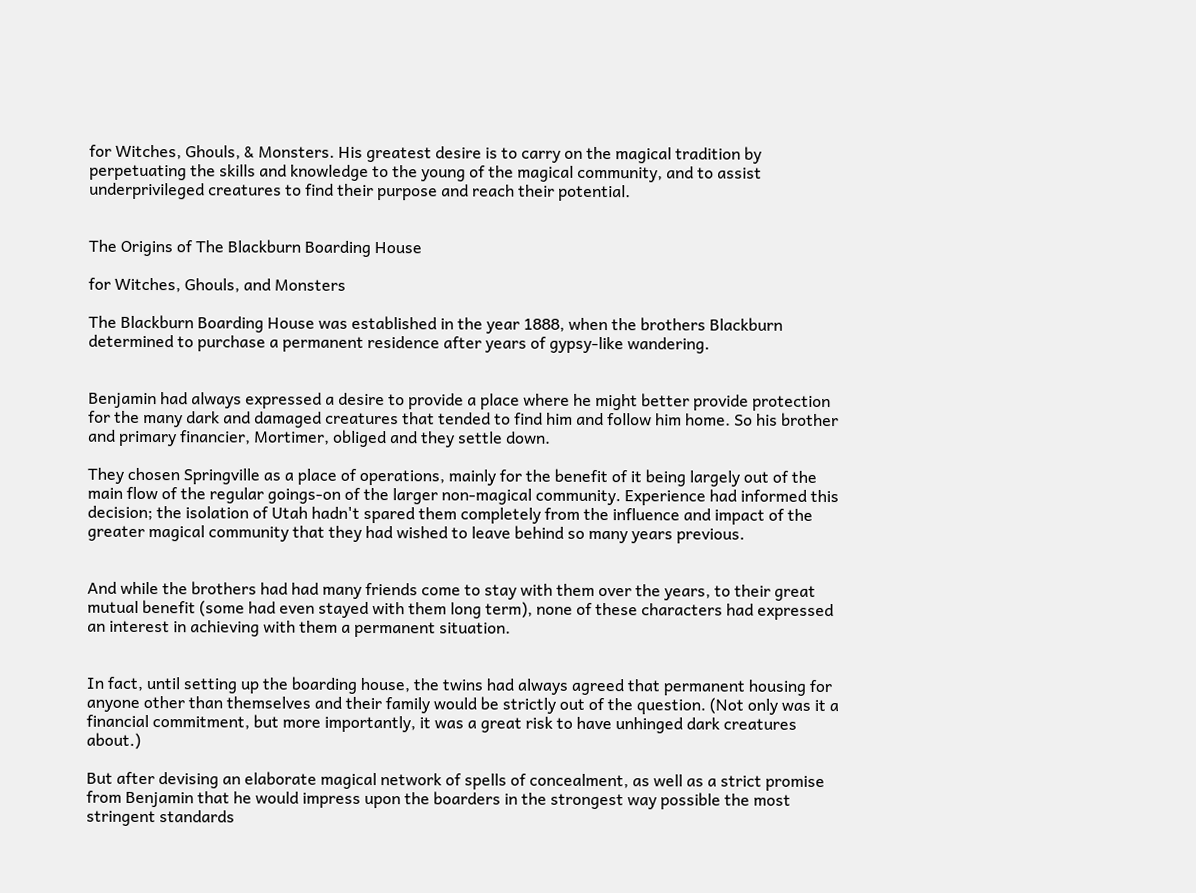for Witches, Ghouls, & Monsters. His greatest desire is to carry on the magical tradition by perpetuating the skills and knowledge to the young of the magical community, and to assist underprivileged creatures to find their purpose and reach their potential.


The Origins of The Blackburn Boarding House

for Witches, Ghouls, and Monsters

The Blackburn Boarding House was established in the year 1888, when the brothers Blackburn determined to purchase a permanent residence after years of gypsy-like wandering.


Benjamin had always expressed a desire to provide a place where he might better provide protection for the many dark and damaged creatures that tended to find him and follow him home. So his brother and primary financier, Mortimer, obliged and they settle down.

They chosen Springville as a place of operations, mainly for the benefit of it being largely out of the main flow of the regular goings-on of the larger non-magical community. Experience had informed this decision; the isolation of Utah hadn't spared them completely from the influence and impact of the greater magical community that they had wished to leave behind so many years previous.


And while the brothers had had many friends come to stay with them over the years, to their great mutual benefit (some had even stayed with them long term), none of these characters had expressed an interest in achieving with them a permanent situation.


In fact, until setting up the boarding house, the twins had always agreed that permanent housing for anyone other than themselves and their family would be strictly out of the question. (Not only was it a financial commitment, but more importantly, it was a great risk to have unhinged dark creatures about.)

But after devising an elaborate magical network of spells of concealment, as well as a strict promise from Benjamin that he would impress upon the boarders in the strongest way possible the most stringent standards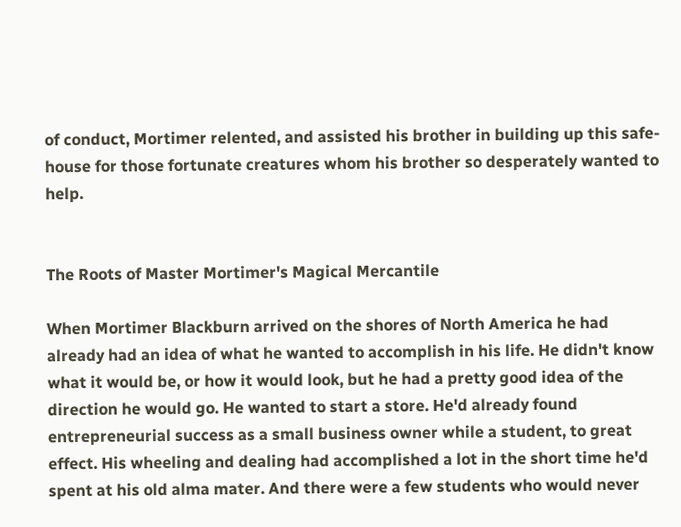of conduct, Mortimer relented, and assisted his brother in building up this safe-house for those fortunate creatures whom his brother so desperately wanted to help.


The Roots of Master Mortimer's Magical Mercantile

When Mortimer Blackburn arrived on the shores of North America he had already had an idea of what he wanted to accomplish in his life. He didn't know what it would be, or how it would look, but he had a pretty good idea of the direction he would go. He wanted to start a store. He'd already found entrepreneurial success as a small business owner while a student, to great effect. His wheeling and dealing had accomplished a lot in the short time he'd spent at his old alma mater. And there were a few students who would never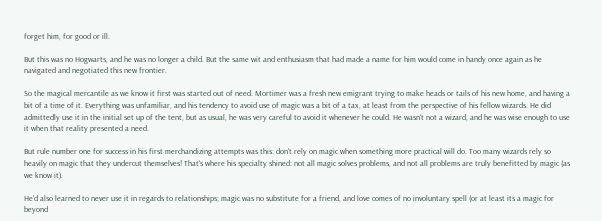forget him, for good or ill.

But this was no Hogwarts, and he was no longer a child. But the same wit and enthusiasm that had made a name for him would come in handy once again as he navigated and negotiated this new frontier.

So the magical mercantile as we know it first was started out of need. Mortimer was a fresh new emigrant trying to make heads or tails of his new home, and having a bit of a time of it. Everything was unfamiliar, and his tendency to avoid use of magic was a bit of a tax, at least from the perspective of his fellow wizards. He did admittedly use it in the initial set up of the tent, but as usual, he was very careful to avoid it whenever he could. He wasn't not a wizard, and he was wise enough to use it when that reality presented a need.

But rule number one for success in his first merchandizing attempts was this: don't rely on magic when something more practical will do. Too many wizards rely so heavily on magic that they undercut themselves! That's where his specialty shined: not all magic solves problems, and not all problems are truly benefitted by magic (as we know it).

He'd also learned to never use it in regards to relationships; magic was no substitute for a friend, and love comes of no involuntary spell (or at least its a magic for beyond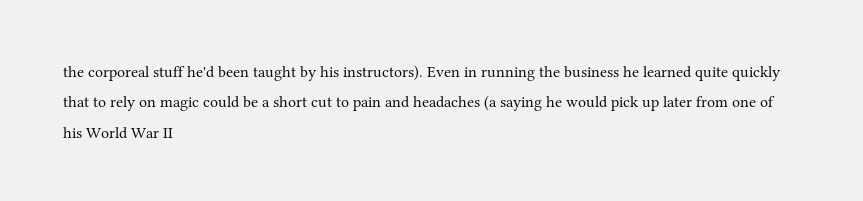the corporeal stuff he'd been taught by his instructors). Even in running the business he learned quite quickly that to rely on magic could be a short cut to pain and headaches (a saying he would pick up later from one of his World War II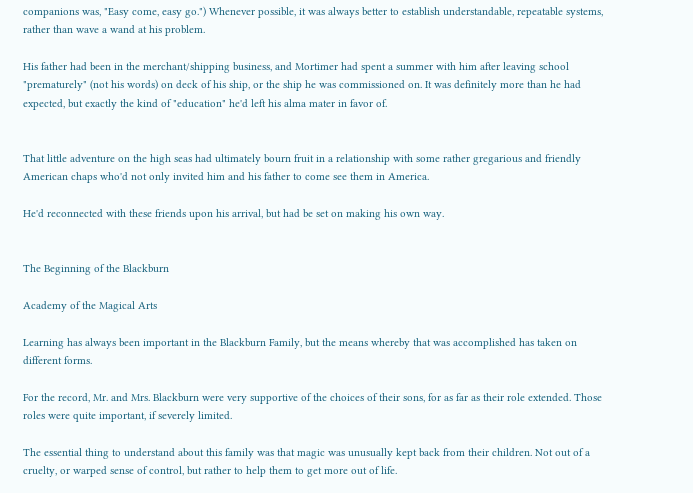companions was, "Easy come, easy go.") Whenever possible, it was always better to establish understandable, repeatable systems, rather than wave a wand at his problem.

His father had been in the merchant/shipping business, and Mortimer had spent a summer with him after leaving school "prematurely" (not his words) on deck of his ship, or the ship he was commissioned on. It was definitely more than he had expected, but exactly the kind of "education" he'd left his alma mater in favor of.


That little adventure on the high seas had ultimately bourn fruit in a relationship with some rather gregarious and friendly American chaps who'd not only invited him and his father to come see them in America.

He'd reconnected with these friends upon his arrival, but had be set on making his own way.


The Beginning of the Blackburn

Academy of the Magical Arts

Learning has always been important in the Blackburn Family, but the means whereby that was accomplished has taken on different forms.

For the record, Mr. and Mrs. Blackburn were very supportive of the choices of their sons, for as far as their role extended. Those roles were quite important, if severely limited.

The essential thing to understand about this family was that magic was unusually kept back from their children. Not out of a cruelty, or warped sense of control, but rather to help them to get more out of life.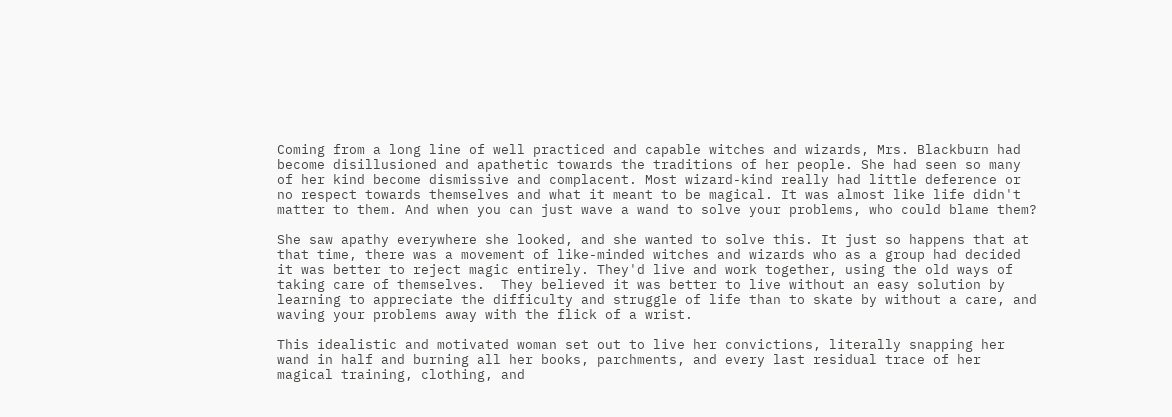Coming from a long line of well practiced and capable witches and wizards, Mrs. Blackburn had become disillusioned and apathetic towards the traditions of her people. She had seen so many of her kind become dismissive and complacent. Most wizard-kind really had little deference or no respect towards themselves and what it meant to be magical. It was almost like life didn't matter to them. And when you can just wave a wand to solve your problems, who could blame them?

She saw apathy everywhere she looked, and she wanted to solve this. It just so happens that at that time, there was a movement of like-minded witches and wizards who as a group had decided it was better to reject magic entirely. They'd live and work together, using the old ways of taking care of themselves.  They believed it was better to live without an easy solution by learning to appreciate the difficulty and struggle of life than to skate by without a care, and waving your problems away with the flick of a wrist.

This idealistic and motivated woman set out to live her convictions, literally snapping her wand in half and burning all her books, parchments, and every last residual trace of her magical training, clothing, and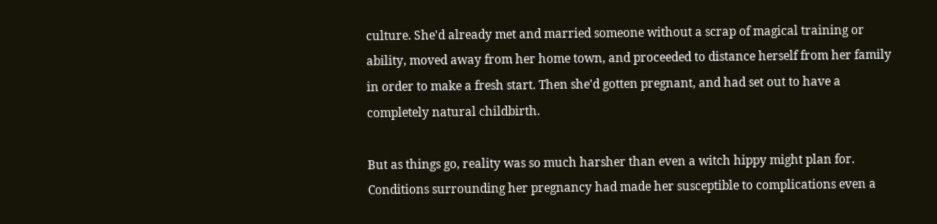culture. She'd already met and married someone without a scrap of magical training or ability, moved away from her home town, and proceeded to distance herself from her family in order to make a fresh start. Then she'd gotten pregnant, and had set out to have a completely natural childbirth.

But as things go, reality was so much harsher than even a witch hippy might plan for. Conditions surrounding her pregnancy had made her susceptible to complications even a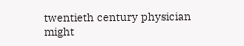twentieth century physician might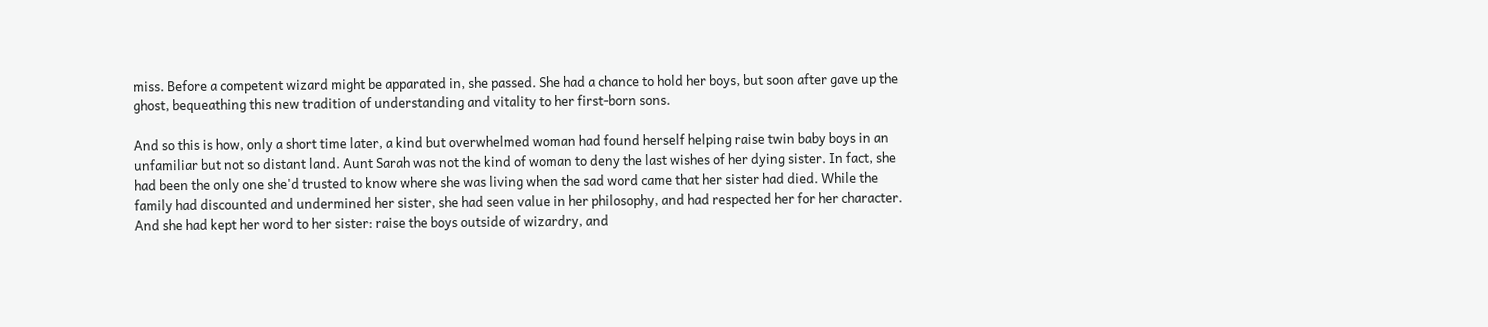miss. Before a competent wizard might be apparated in, she passed. She had a chance to hold her boys, but soon after gave up the ghost, bequeathing this new tradition of understanding and vitality to her first-born sons.

And so this is how, only a short time later, a kind but overwhelmed woman had found herself helping raise twin baby boys in an unfamiliar but not so distant land. Aunt Sarah was not the kind of woman to deny the last wishes of her dying sister. In fact, she had been the only one she'd trusted to know where she was living when the sad word came that her sister had died. While the family had discounted and undermined her sister, she had seen value in her philosophy, and had respected her for her character. And she had kept her word to her sister: raise the boys outside of wizardry, and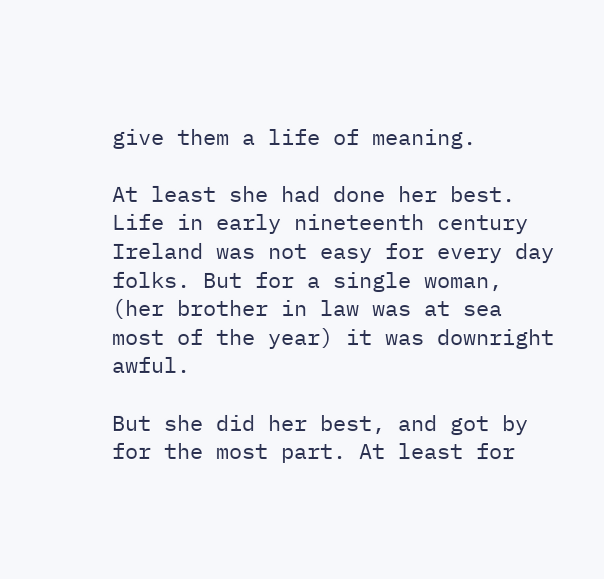give them a life of meaning.

At least she had done her best. Life in early nineteenth century Ireland was not easy for every day folks. But for a single woman, (her brother in law was at sea most of the year) it was downright awful.

But she did her best, and got by for the most part. At least for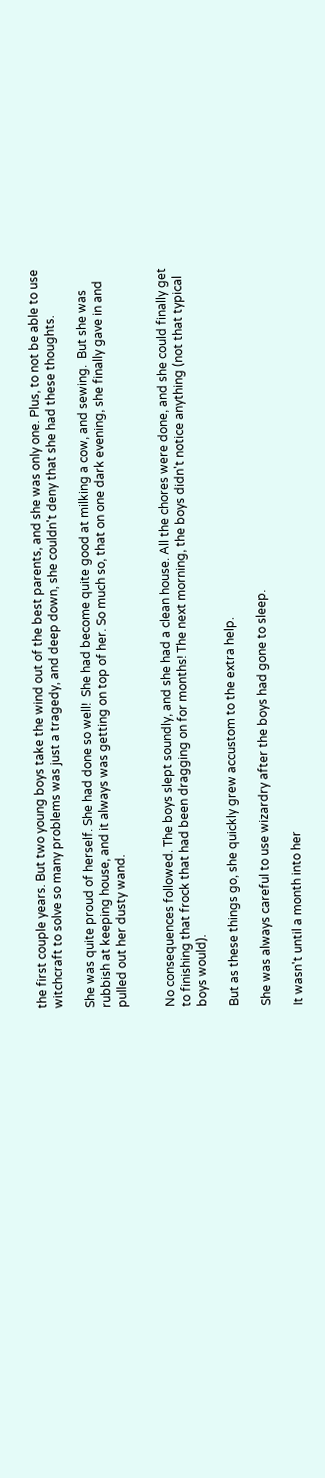the first couple years. But two young boys take the wind out of the best parents, and she was only one. Plus, to not be able to use witchcraft to solve so many problems was just a tragedy, and deep down, she couldn't deny that she had these thoughts.

She was quite proud of herself. She had done so well!  She had become quite good at milking a cow, and sewing.  But she was rubbish at keeping house, and it always was getting on top of her. So much so, that on one dark evening, she finally gave in and pulled out her dusty wand.


No consequences followed. The boys slept soundly, and she had a clean house. All the chores were done, and she could finally get to finishing that frock that had been dragging on for months! The next morning, the boys didn't notice anything (not that typical boys would).

But as these things go, she quickly grew accustom to the extra help.

She was always careful to use wizardry after the boys had gone to sleep.

It wasn't until a month into her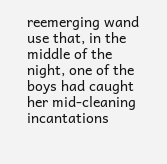reemerging wand use that, in the middle of the night, one of the boys had caught her mid-cleaning incantations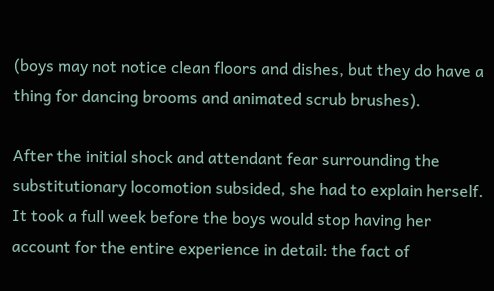(boys may not notice clean floors and dishes, but they do have a thing for dancing brooms and animated scrub brushes).

After the initial shock and attendant fear surrounding the substitutionary locomotion subsided, she had to explain herself. It took a full week before the boys would stop having her account for the entire experience in detail: the fact of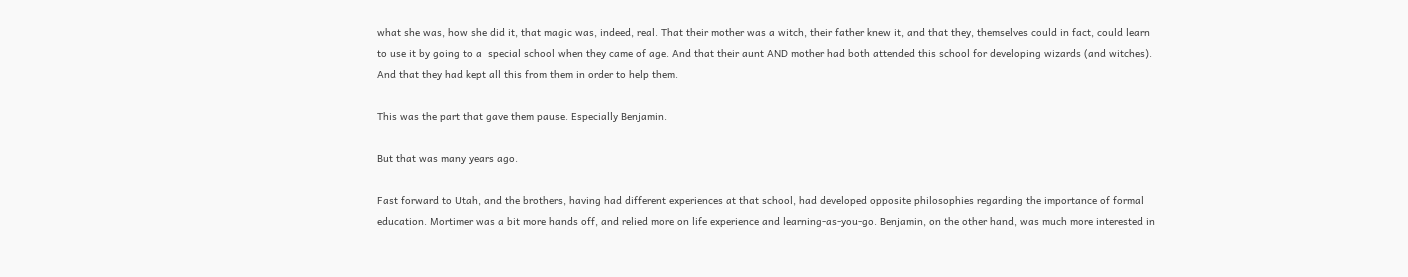what she was, how she did it, that magic was, indeed, real. That their mother was a witch, their father knew it, and that they, themselves could in fact, could learn to use it by going to a  special school when they came of age. And that their aunt AND mother had both attended this school for developing wizards (and witches). And that they had kept all this from them in order to help them.

This was the part that gave them pause. Especially Benjamin.

But that was many years ago.

Fast forward to Utah, and the brothers, having had different experiences at that school, had developed opposite philosophies regarding the importance of formal education. Mortimer was a bit more hands off, and relied more on life experience and learning-as-you-go. Benjamin, on the other hand, was much more interested in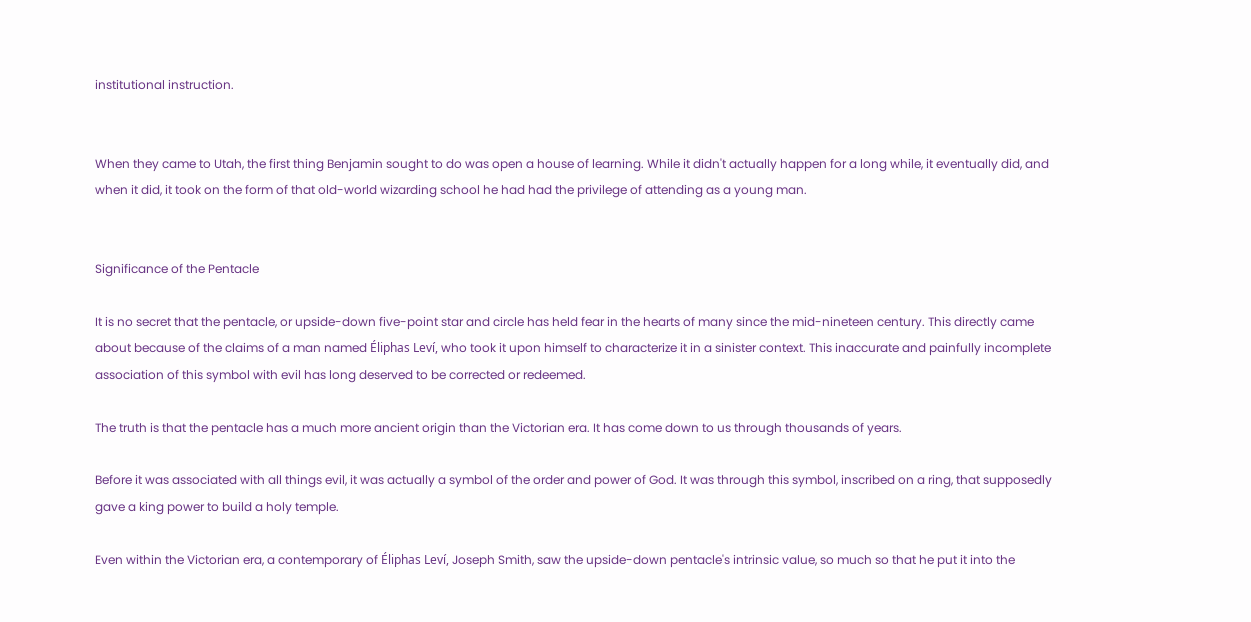institutional instruction.


When they came to Utah, the first thing Benjamin sought to do was open a house of learning. While it didn't actually happen for a long while, it eventually did, and when it did, it took on the form of that old-world wizarding school he had had the privilege of attending as a young man.


Significance of the Pentacle

It is no secret that the pentacle, or upside-down five-point star and circle has held fear in the hearts of many since the mid-nineteen century. This directly came about because of the claims of a man named Éliphas Leví, who took it upon himself to characterize it in a sinister context. This inaccurate and painfully incomplete association of this symbol with evil has long deserved to be corrected or redeemed.

The truth is that the pentacle has a much more ancient origin than the Victorian era. It has come down to us through thousands of years.

Before it was associated with all things evil, it was actually a symbol of the order and power of God. It was through this symbol, inscribed on a ring, that supposedly gave a king power to build a holy temple.

Even within the Victorian era, a contemporary of Éliphas Leví, Joseph Smith, saw the upside-down pentacle's intrinsic value, so much so that he put it into the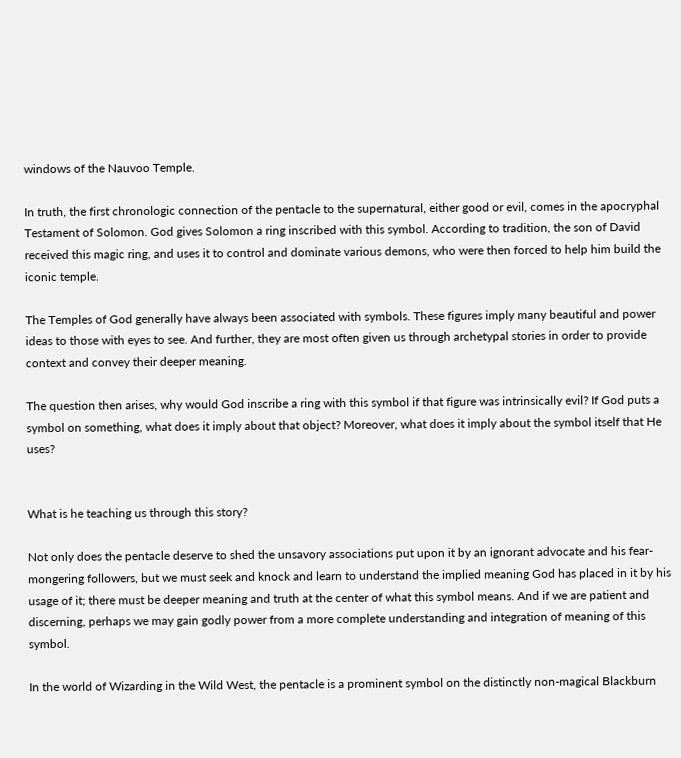windows of the Nauvoo Temple.

In truth, the first chronologic connection of the pentacle to the supernatural, either good or evil, comes in the apocryphal Testament of Solomon. God gives Solomon a ring inscribed with this symbol. According to tradition, the son of David received this magic ring, and uses it to control and dominate various demons, who were then forced to help him build the iconic temple.

The Temples of God generally have always been associated with symbols. These figures imply many beautiful and power ideas to those with eyes to see. And further, they are most often given us through archetypal stories in order to provide context and convey their deeper meaning.

The question then arises, why would God inscribe a ring with this symbol if that figure was intrinsically evil? If God puts a symbol on something, what does it imply about that object? Moreover, what does it imply about the symbol itself that He uses?


What is he teaching us through this story?

Not only does the pentacle deserve to shed the unsavory associations put upon it by an ignorant advocate and his fear-mongering followers, but we must seek and knock and learn to understand the implied meaning God has placed in it by his usage of it; there must be deeper meaning and truth at the center of what this symbol means. And if we are patient and discerning, perhaps we may gain godly power from a more complete understanding and integration of meaning of this symbol.

In the world of Wizarding in the Wild West, the pentacle is a prominent symbol on the distinctly non-magical Blackburn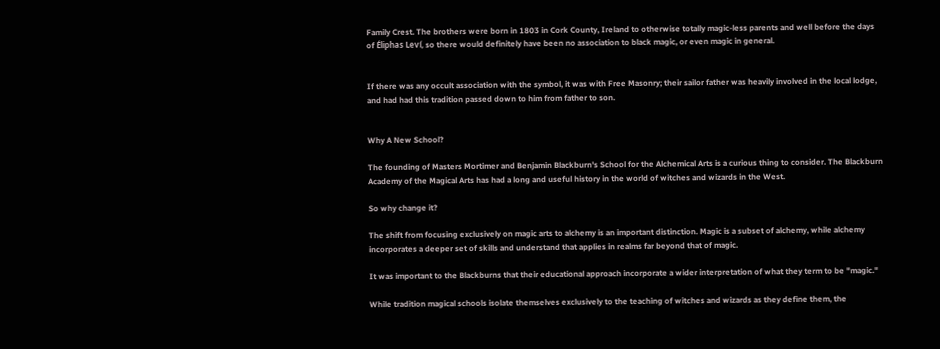Family Crest. The brothers were born in 1803 in Cork County, Ireland to otherwise totally magic-less parents and well before the days of Éliphas Leví, so there would definitely have been no association to black magic, or even magic in general.


If there was any occult association with the symbol, it was with Free Masonry; their sailor father was heavily involved in the local lodge, and had had this tradition passed down to him from father to son.


Why A New School?

The founding of Masters Mortimer and Benjamin Blackburn's School for the Alchemical Arts is a curious thing to consider. The Blackburn Academy of the Magical Arts has had a long and useful history in the world of witches and wizards in the West.

So why change it?

The shift from focusing exclusively on magic arts to alchemy is an important distinction. Magic is a subset of alchemy, while alchemy incorporates a deeper set of skills and understand that applies in realms far beyond that of magic.

It was important to the Blackburns that their educational approach incorporate a wider interpretation of what they term to be "magic."

While tradition magical schools isolate themselves exclusively to the teaching of witches and wizards as they define them, the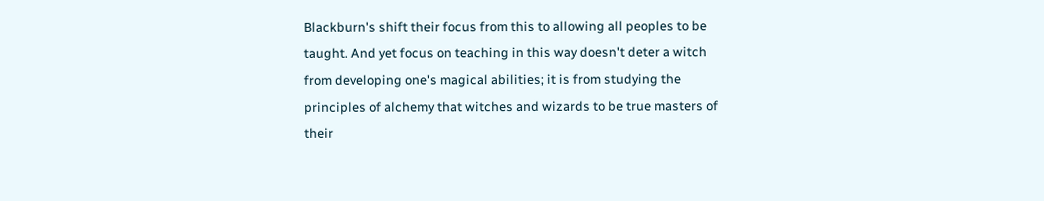Blackburn's shift their focus from this to allowing all peoples to be taught. And yet focus on teaching in this way doesn't deter a witch from developing one's magical abilities; it is from studying the principles of alchemy that witches and wizards to be true masters of their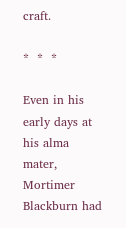craft.

*  *  *

Even in his early days at his alma mater, Mortimer Blackburn had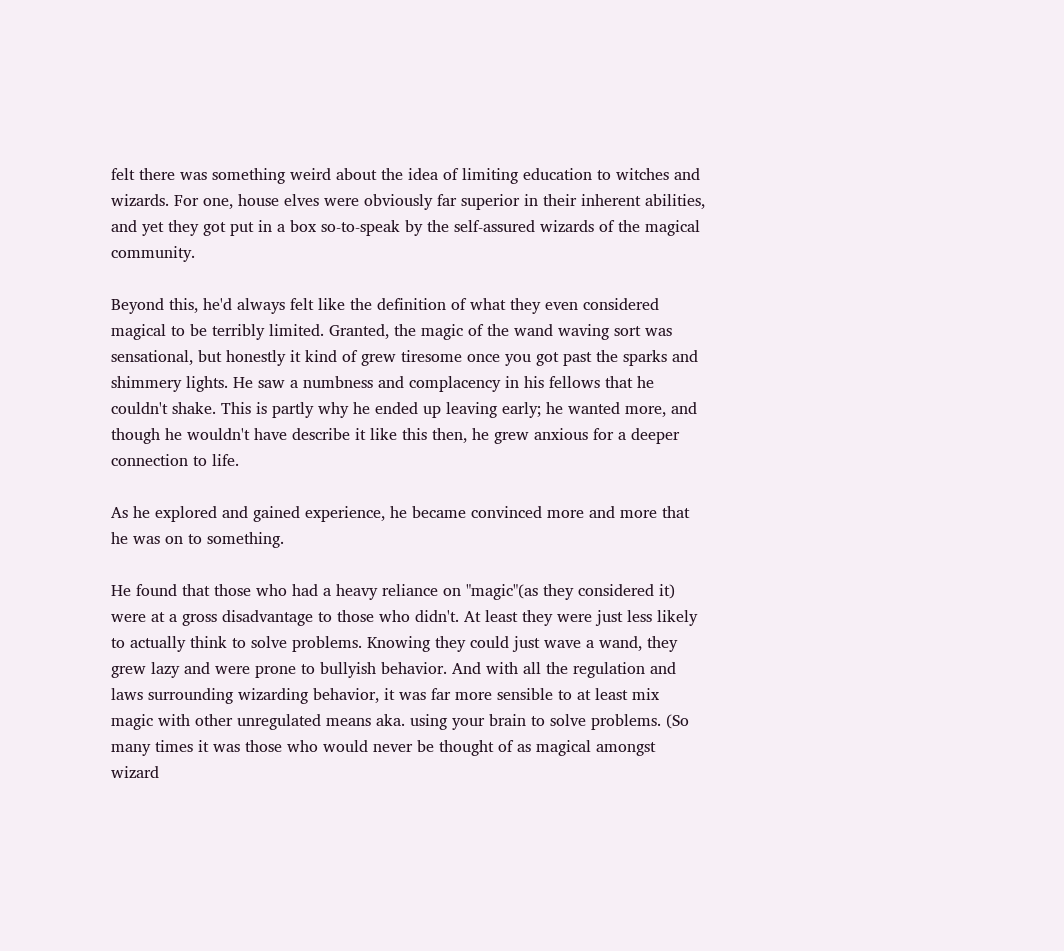felt there was something weird about the idea of limiting education to witches and wizards. For one, house elves were obviously far superior in their inherent abilities, and yet they got put in a box so-to-speak by the self-assured wizards of the magical community.

Beyond this, he'd always felt like the definition of what they even considered magical to be terribly limited. Granted, the magic of the wand waving sort was sensational, but honestly it kind of grew tiresome once you got past the sparks and shimmery lights. He saw a numbness and complacency in his fellows that he couldn't shake. This is partly why he ended up leaving early; he wanted more, and though he wouldn't have describe it like this then, he grew anxious for a deeper connection to life.

As he explored and gained experience, he became convinced more and more that he was on to something.

He found that those who had a heavy reliance on "magic"(as they considered it) were at a gross disadvantage to those who didn't. At least they were just less likely to actually think to solve problems. Knowing they could just wave a wand, they grew lazy and were prone to bullyish behavior. And with all the regulation and laws surrounding wizarding behavior, it was far more sensible to at least mix magic with other unregulated means aka. using your brain to solve problems. (So many times it was those who would never be thought of as magical amongst wizard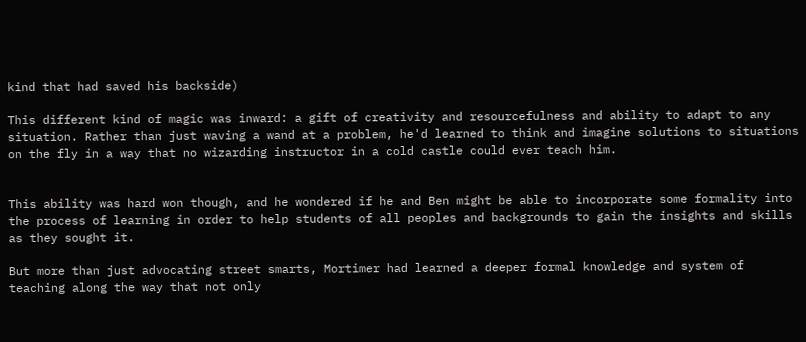kind that had saved his backside)

This different kind of magic was inward: a gift of creativity and resourcefulness and ability to adapt to any situation. Rather than just waving a wand at a problem, he'd learned to think and imagine solutions to situations on the fly in a way that no wizarding instructor in a cold castle could ever teach him.


This ability was hard won though, and he wondered if he and Ben might be able to incorporate some formality into the process of learning in order to help students of all peoples and backgrounds to gain the insights and skills as they sought it.

But more than just advocating street smarts, Mortimer had learned a deeper formal knowledge and system of teaching along the way that not only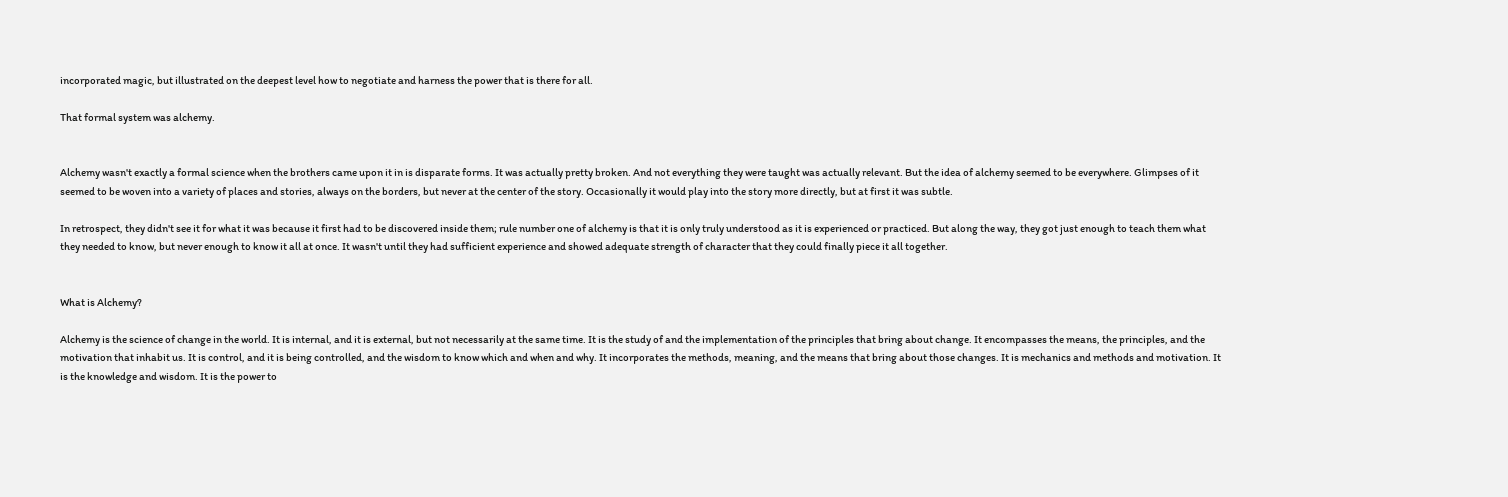incorporated magic, but illustrated on the deepest level how to negotiate and harness the power that is there for all.

That formal system was alchemy.


Alchemy wasn't exactly a formal science when the brothers came upon it in is disparate forms. It was actually pretty broken. And not everything they were taught was actually relevant. But the idea of alchemy seemed to be everywhere. Glimpses of it seemed to be woven into a variety of places and stories, always on the borders, but never at the center of the story. Occasionally it would play into the story more directly, but at first it was subtle.

In retrospect, they didn't see it for what it was because it first had to be discovered inside them; rule number one of alchemy is that it is only truly understood as it is experienced or practiced. But along the way, they got just enough to teach them what they needed to know, but never enough to know it all at once. It wasn't until they had sufficient experience and showed adequate strength of character that they could finally piece it all together.


What is Alchemy?

Alchemy is the science of change in the world. It is internal, and it is external, but not necessarily at the same time. It is the study of and the implementation of the principles that bring about change. It encompasses the means, the principles, and the motivation that inhabit us. It is control, and it is being controlled, and the wisdom to know which and when and why. It incorporates the methods, meaning, and the means that bring about those changes. It is mechanics and methods and motivation. It is the knowledge and wisdom. It is the power to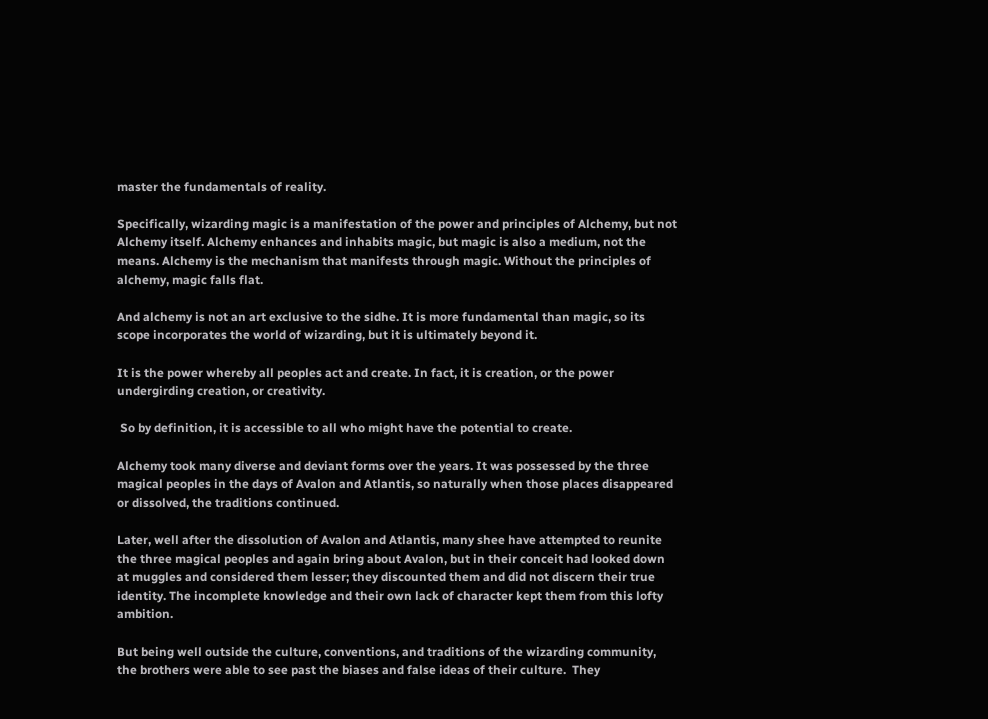master the fundamentals of reality.

Specifically, wizarding magic is a manifestation of the power and principles of Alchemy, but not Alchemy itself. Alchemy enhances and inhabits magic, but magic is also a medium, not the means. Alchemy is the mechanism that manifests through magic. Without the principles of alchemy, magic falls flat.

And alchemy is not an art exclusive to the sidhe. It is more fundamental than magic, so its scope incorporates the world of wizarding, but it is ultimately beyond it.

It is the power whereby all peoples act and create. In fact, it is creation, or the power undergirding creation, or creativity.

 So by definition, it is accessible to all who might have the potential to create.

Alchemy took many diverse and deviant forms over the years. It was possessed by the three magical peoples in the days of Avalon and Atlantis, so naturally when those places disappeared or dissolved, the traditions continued.

Later, well after the dissolution of Avalon and Atlantis, many shee have attempted to reunite the three magical peoples and again bring about Avalon, but in their conceit had looked down at muggles and considered them lesser; they discounted them and did not discern their true identity. The incomplete knowledge and their own lack of character kept them from this lofty ambition.

But being well outside the culture, conventions, and traditions of the wizarding community, the brothers were able to see past the biases and false ideas of their culture.  They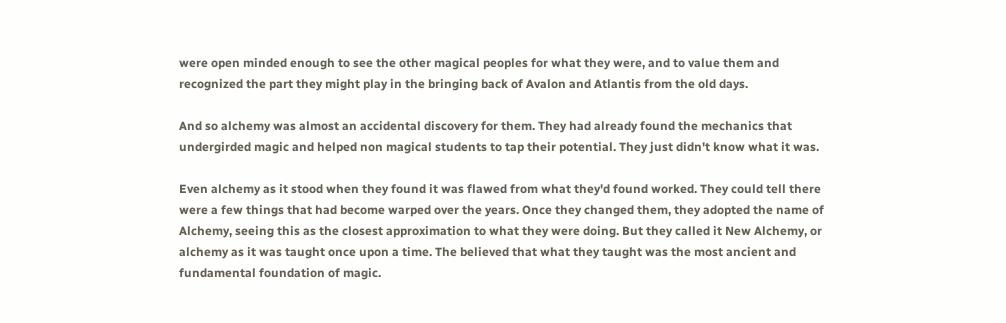were open minded enough to see the other magical peoples for what they were, and to value them and recognized the part they might play in the bringing back of Avalon and Atlantis from the old days.

And so alchemy was almost an accidental discovery for them. They had already found the mechanics that undergirded magic and helped non magical students to tap their potential. They just didn't know what it was.

Even alchemy as it stood when they found it was flawed from what they'd found worked. They could tell there were a few things that had become warped over the years. Once they changed them, they adopted the name of Alchemy, seeing this as the closest approximation to what they were doing. But they called it New Alchemy, or alchemy as it was taught once upon a time. The believed that what they taught was the most ancient and fundamental foundation of magic.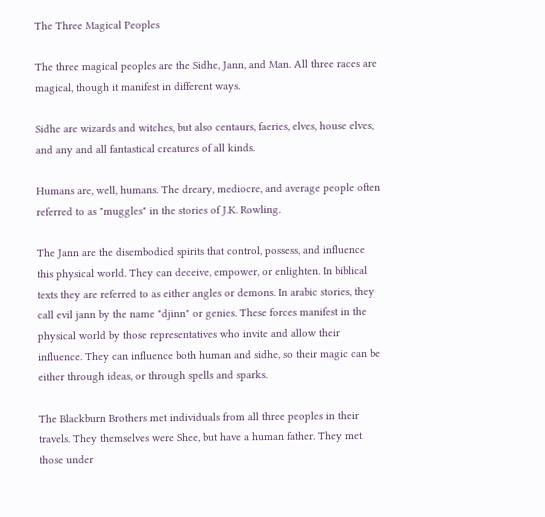The Three Magical Peoples

The three magical peoples are the Sidhe, Jann, and Man. All three races are magical, though it manifest in different ways.

Sidhe are wizards and witches, but also centaurs, faeries, elves, house elves, and any and all fantastical creatures of all kinds.

Humans are, well, humans. The dreary, mediocre, and average people often referred to as "muggles" in the stories of J.K. Rowling.

The Jann are the disembodied spirits that control, possess, and influence this physical world. They can deceive, empower, or enlighten. In biblical texts they are referred to as either angles or demons. In arabic stories, they call evil jann by the name "djinn" or genies. These forces manifest in the physical world by those representatives who invite and allow their influence. They can influence both human and sidhe, so their magic can be either through ideas, or through spells and sparks.

The Blackburn Brothers met individuals from all three peoples in their travels. They themselves were Shee, but have a human father. They met those under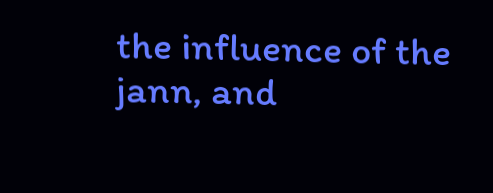the influence of the jann, and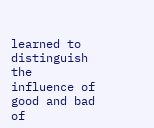learned to distinguish the influence of good and bad of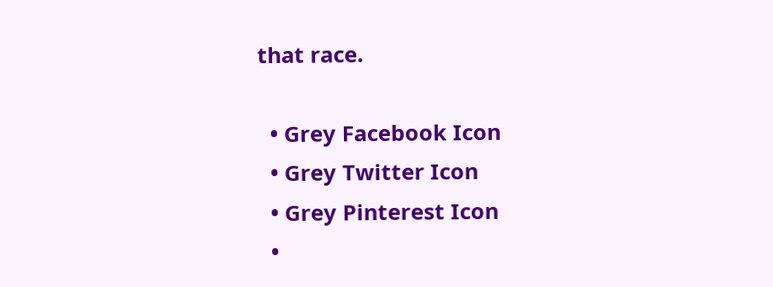that race.

  • Grey Facebook Icon
  • Grey Twitter Icon
  • Grey Pinterest Icon
  •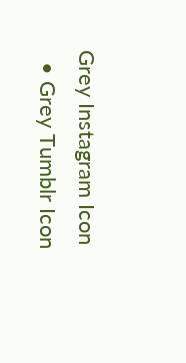Grey Instagram Icon
  • Grey Tumblr Icon